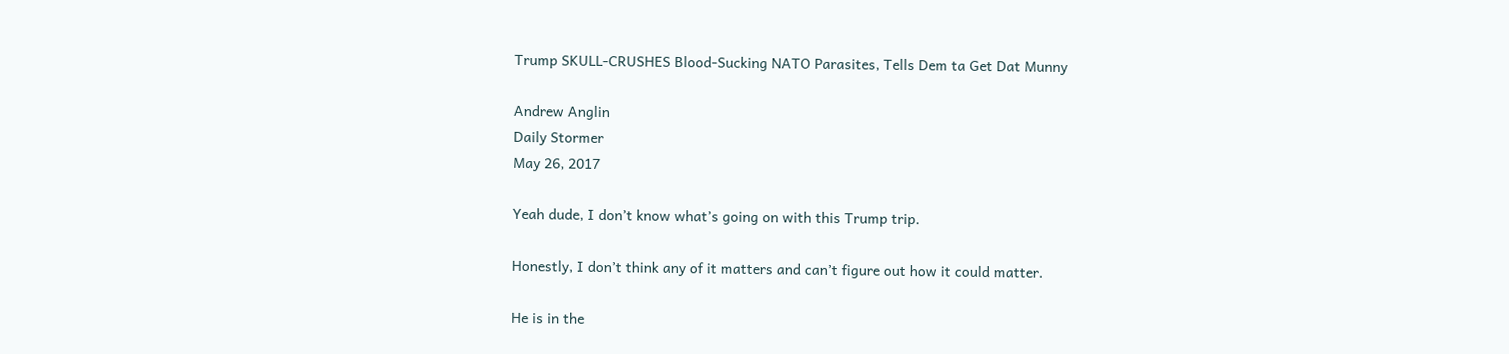Trump SKULL-CRUSHES Blood-Sucking NATO Parasites, Tells Dem ta Get Dat Munny

Andrew Anglin
Daily Stormer
May 26, 2017

Yeah dude, I don’t know what’s going on with this Trump trip.

Honestly, I don’t think any of it matters and can’t figure out how it could matter.

He is in the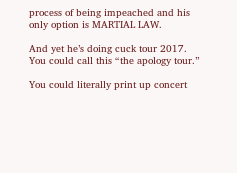process of being impeached and his only option is MARTIAL LAW.

And yet he’s doing cuck tour 2017. You could call this “the apology tour.”

You could literally print up concert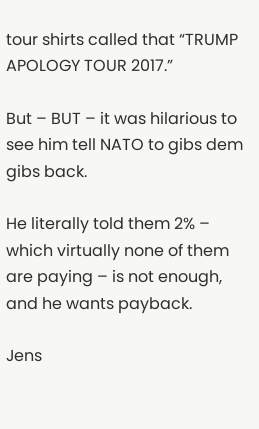tour shirts called that “TRUMP APOLOGY TOUR 2017.”

But – BUT – it was hilarious to see him tell NATO to gibs dem gibs back.

He literally told them 2% – which virtually none of them are paying – is not enough, and he wants payback.

Jens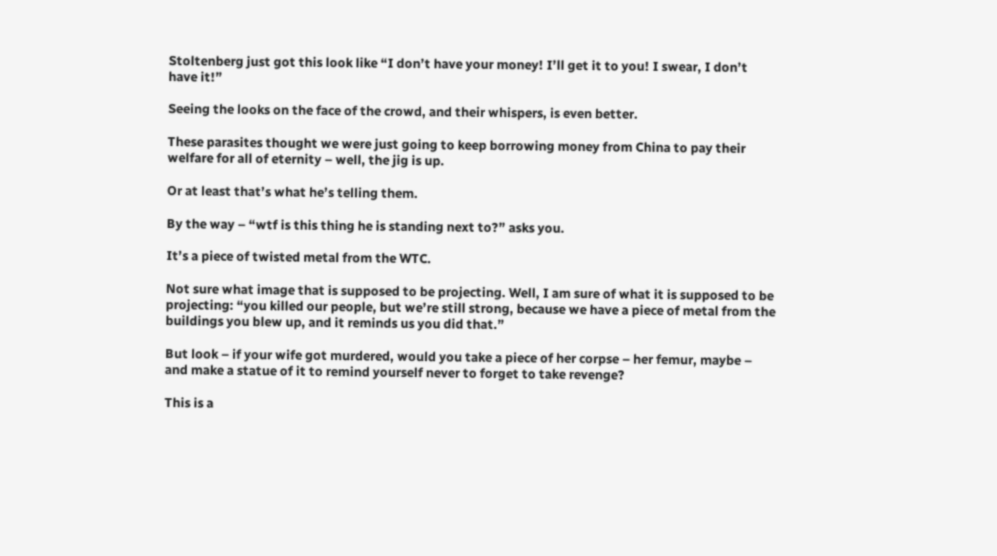Stoltenberg just got this look like “I don’t have your money! I’ll get it to you! I swear, I don’t have it!”

Seeing the looks on the face of the crowd, and their whispers, is even better.

These parasites thought we were just going to keep borrowing money from China to pay their welfare for all of eternity – well, the jig is up.

Or at least that’s what he’s telling them.

By the way – “wtf is this thing he is standing next to?” asks you.

It’s a piece of twisted metal from the WTC.

Not sure what image that is supposed to be projecting. Well, I am sure of what it is supposed to be projecting: “you killed our people, but we’re still strong, because we have a piece of metal from the buildings you blew up, and it reminds us you did that.”

But look – if your wife got murdered, would you take a piece of her corpse – her femur, maybe – and make a statue of it to remind yourself never to forget to take revenge?

This is a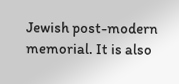Jewish post-modern memorial. It is also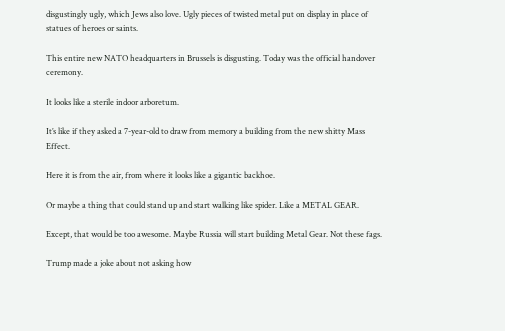disgustingly ugly, which Jews also love. Ugly pieces of twisted metal put on display in place of statues of heroes or saints.

This entire new NATO headquarters in Brussels is disgusting. Today was the official handover ceremony.

It looks like a sterile indoor arboretum.

It’s like if they asked a 7-year-old to draw from memory a building from the new shitty Mass Effect.

Here it is from the air, from where it looks like a gigantic backhoe.

Or maybe a thing that could stand up and start walking like spider. Like a METAL GEAR.

Except, that would be too awesome. Maybe Russia will start building Metal Gear. Not these fags.

Trump made a joke about not asking how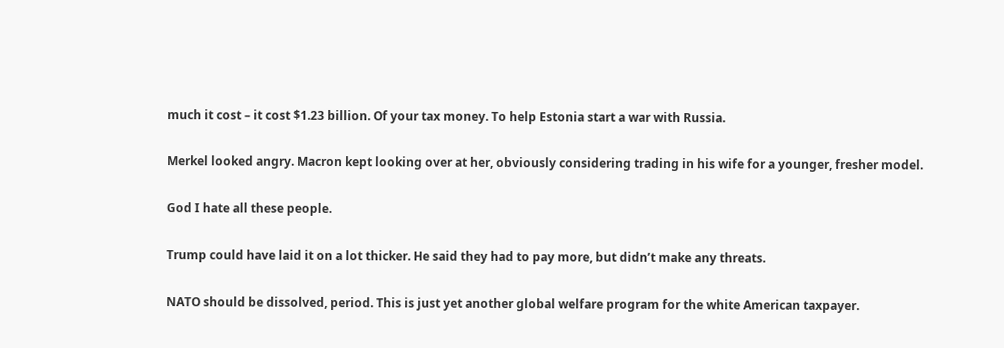much it cost – it cost $1.23 billion. Of your tax money. To help Estonia start a war with Russia.

Merkel looked angry. Macron kept looking over at her, obviously considering trading in his wife for a younger, fresher model.

God I hate all these people.

Trump could have laid it on a lot thicker. He said they had to pay more, but didn’t make any threats.

NATO should be dissolved, period. This is just yet another global welfare program for the white American taxpayer.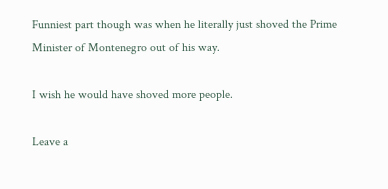Funniest part though was when he literally just shoved the Prime Minister of Montenegro out of his way.

I wish he would have shoved more people.

Leave a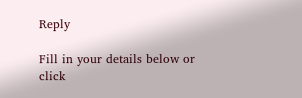Reply

Fill in your details below or click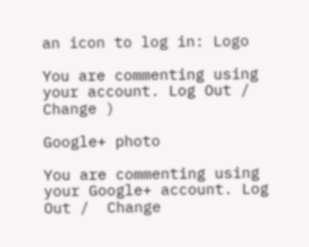an icon to log in: Logo

You are commenting using your account. Log Out /  Change )

Google+ photo

You are commenting using your Google+ account. Log Out /  Change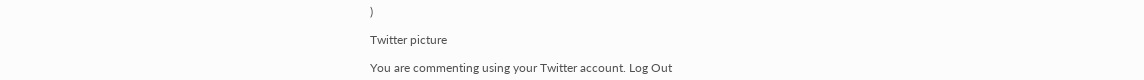)

Twitter picture

You are commenting using your Twitter account. Log Out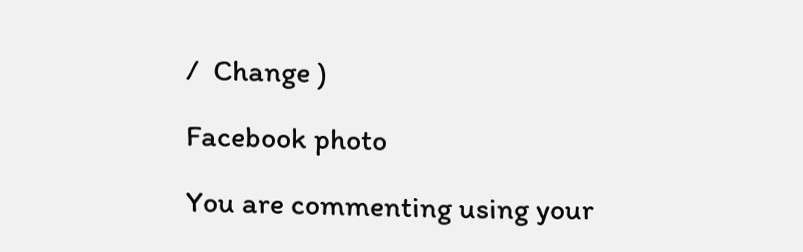/  Change )

Facebook photo

You are commenting using your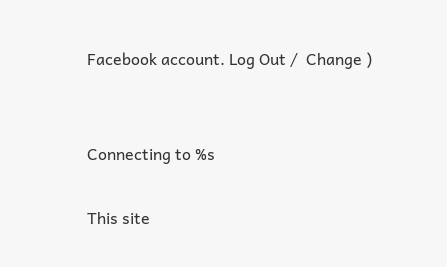Facebook account. Log Out /  Change )


Connecting to %s

This site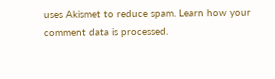uses Akismet to reduce spam. Learn how your comment data is processed.